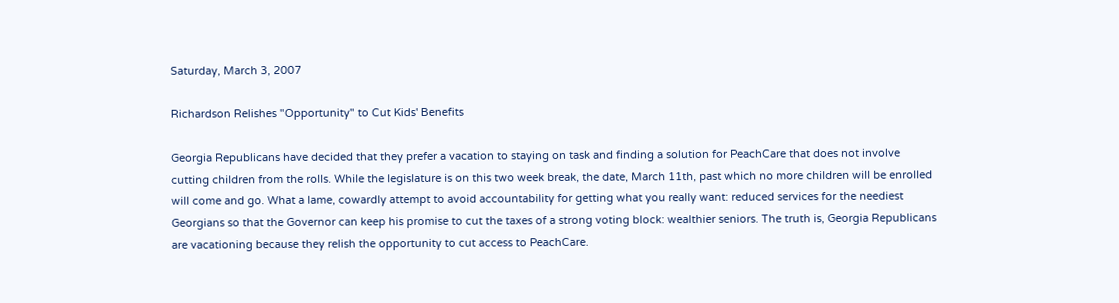Saturday, March 3, 2007

Richardson Relishes "Opportunity" to Cut Kids' Benefits

Georgia Republicans have decided that they prefer a vacation to staying on task and finding a solution for PeachCare that does not involve cutting children from the rolls. While the legislature is on this two week break, the date, March 11th, past which no more children will be enrolled will come and go. What a lame, cowardly attempt to avoid accountability for getting what you really want: reduced services for the neediest Georgians so that the Governor can keep his promise to cut the taxes of a strong voting block: wealthier seniors. The truth is, Georgia Republicans are vacationing because they relish the opportunity to cut access to PeachCare.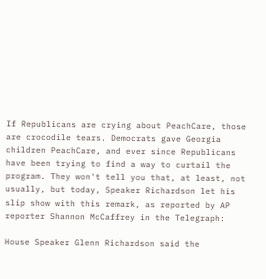If Republicans are crying about PeachCare, those are crocodile tears. Democrats gave Georgia children PeachCare, and ever since Republicans have been trying to find a way to curtail the program. They won't tell you that, at least, not usually, but today, Speaker Richardson let his slip show with this remark, as reported by AP reporter Shannon McCaffrey in the Telegraph:

House Speaker Glenn Richardson said the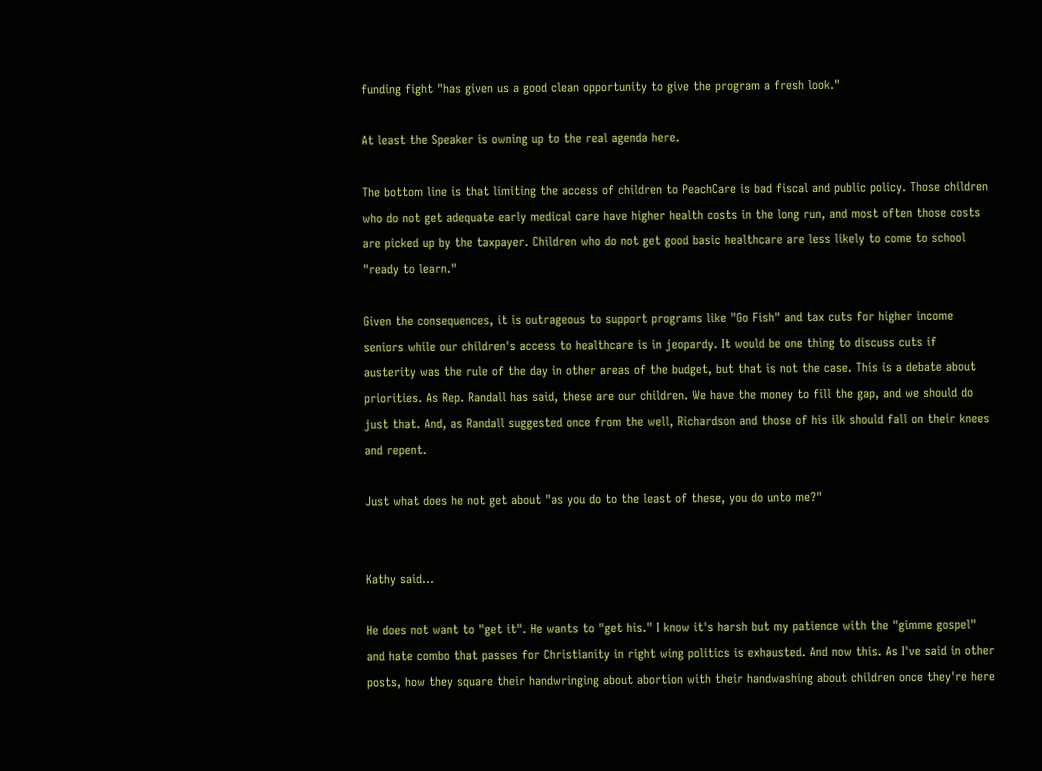funding fight "has given us a good clean opportunity to give the program a fresh look."

At least the Speaker is owning up to the real agenda here.

The bottom line is that limiting the access of children to PeachCare is bad fiscal and public policy. Those children who do not get adequate early medical care have higher health costs in the long run, and most often those costs are picked up by the taxpayer. Children who do not get good basic healthcare are less likely to come to school "ready to learn."

Given the consequences, it is outrageous to support programs like "Go Fish" and tax cuts for higher income seniors while our children's access to healthcare is in jeopardy. It would be one thing to discuss cuts if austerity was the rule of the day in other areas of the budget, but that is not the case. This is a debate about priorities. As Rep. Randall has said, these are our children. We have the money to fill the gap, and we should do just that. And, as Randall suggested once from the well, Richardson and those of his ilk should fall on their knees and repent.

Just what does he not get about "as you do to the least of these, you do unto me?"


Kathy said...

He does not want to "get it". He wants to "get his." I know it's harsh but my patience with the "gimme gospel" and hate combo that passes for Christianity in right wing politics is exhausted. And now this. As I've said in other posts, how they square their handwringing about abortion with their handwashing about children once they're here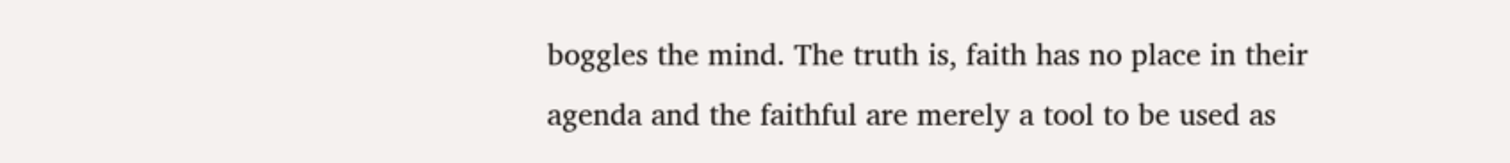boggles the mind. The truth is, faith has no place in their agenda and the faithful are merely a tool to be used as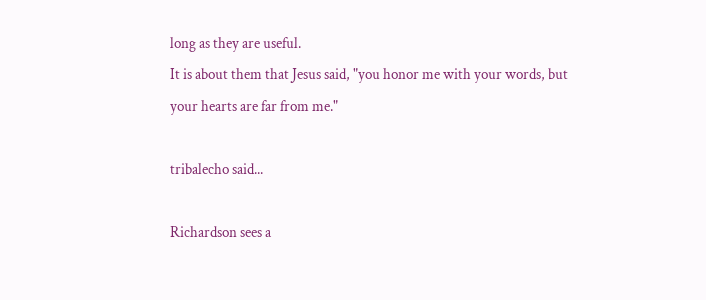long as they are useful.
It is about them that Jesus said, "you honor me with your words, but your hearts are far from me."

tribalecho said...

Richardson sees a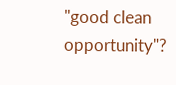"good clean opportunity"?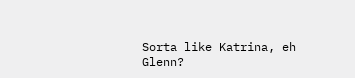Sorta like Katrina, eh Glenn?